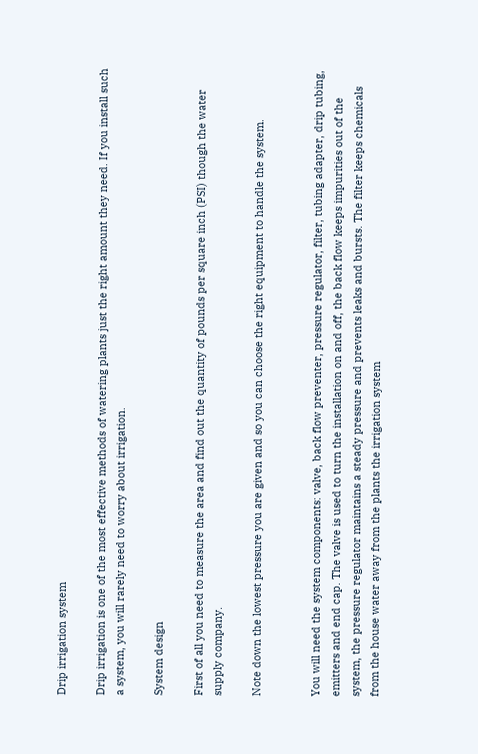Drip irrigation system

Drip irrigation is one of the most effective methods of watering plants just the right amount they need. If you install such a system, you will rarely need to worry about irrigation.

System design

First of all you need to measure the area and find out the quantity of pounds per square inch (PSI) though the water supply company.

Note down the lowest pressure you are given and so you can choose the right equipment to handle the system.


You will need the system components: valve, back flow preventer, pressure regulator, filter, tubing adapter, drip tubing, emitters and end cap. The valve is used to turn the installation on and off, the back flow keeps impurities out of the system, the pressure regulator maintains a steady pressure and prevents leaks and bursts. The filter keeps chemicals from the house water away from the plants the irrigation system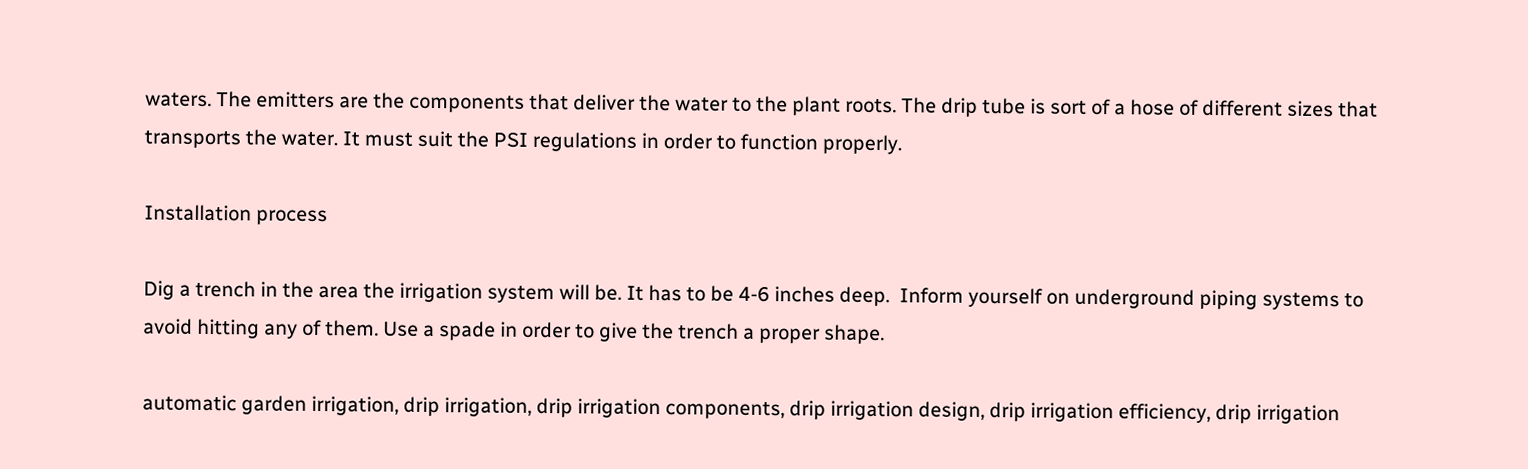waters. The emitters are the components that deliver the water to the plant roots. The drip tube is sort of a hose of different sizes that transports the water. It must suit the PSI regulations in order to function properly.

Installation process

Dig a trench in the area the irrigation system will be. It has to be 4-6 inches deep.  Inform yourself on underground piping systems to avoid hitting any of them. Use a spade in order to give the trench a proper shape.

automatic garden irrigation, drip irrigation, drip irrigation components, drip irrigation design, drip irrigation efficiency, drip irrigation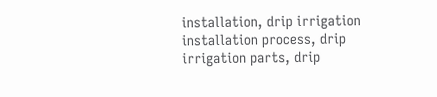installation, drip irrigation installation process, drip irrigation parts, drip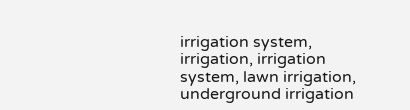irrigation system, irrigation, irrigation system, lawn irrigation, underground irrigation